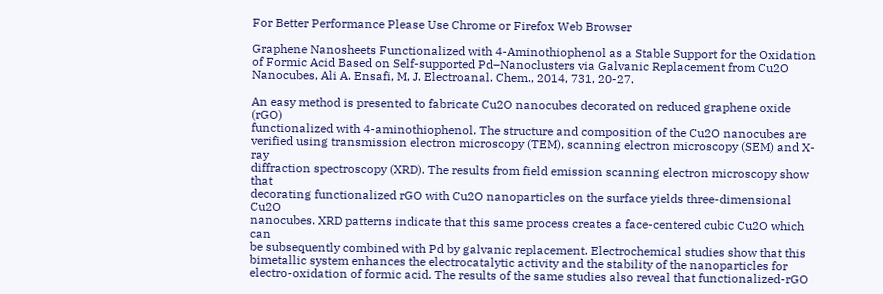For Better Performance Please Use Chrome or Firefox Web Browser

Graphene Nanosheets Functionalized with 4-Aminothiophenol as a Stable Support for the Oxidation of Formic Acid Based on Self-supported Pd–Nanoclusters via Galvanic Replacement from Cu2O Nanocubes, Ali A. Ensafi, M, J. Electroanal. Chem., 2014, 731, 20-27.

An easy method is presented to fabricate Cu2O nanocubes decorated on reduced graphene oxide (rGO)
functionalized with 4-aminothiophenol. The structure and composition of the Cu2O nanocubes are
verified using transmission electron microscopy (TEM), scanning electron microscopy (SEM) and X-ray
diffraction spectroscopy (XRD). The results from field emission scanning electron microscopy show that
decorating functionalized rGO with Cu2O nanoparticles on the surface yields three-dimensional Cu2O
nanocubes. XRD patterns indicate that this same process creates a face-centered cubic Cu2O which can
be subsequently combined with Pd by galvanic replacement. Electrochemical studies show that this
bimetallic system enhances the electrocatalytic activity and the stability of the nanoparticles for
electro-oxidation of formic acid. The results of the same studies also reveal that functionalized-rGO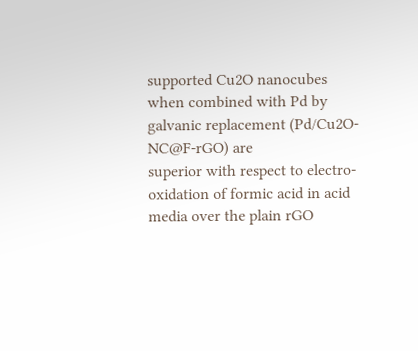supported Cu2O nanocubes when combined with Pd by galvanic replacement (Pd/Cu2O-NC@F-rGO) are
superior with respect to electro-oxidation of formic acid in acid media over the plain rGO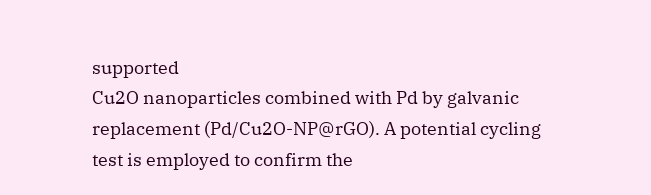supported
Cu2O nanoparticles combined with Pd by galvanic replacement (Pd/Cu2O-NP@rGO). A potential cycling
test is employed to confirm the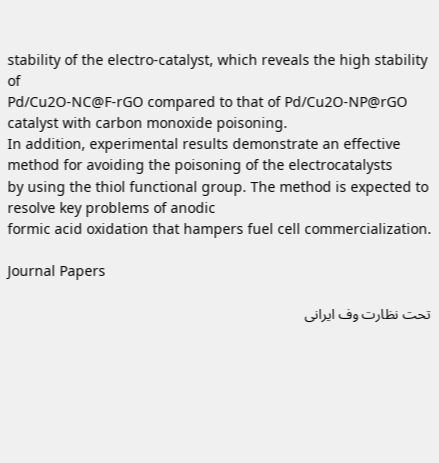stability of the electro-catalyst, which reveals the high stability of
Pd/Cu2O-NC@F-rGO compared to that of Pd/Cu2O-NP@rGO catalyst with carbon monoxide poisoning.
In addition, experimental results demonstrate an effective method for avoiding the poisoning of the electrocatalysts
by using the thiol functional group. The method is expected to resolve key problems of anodic
formic acid oxidation that hampers fuel cell commercialization.

Journal Papers

تحت نظارت وف ایرانی